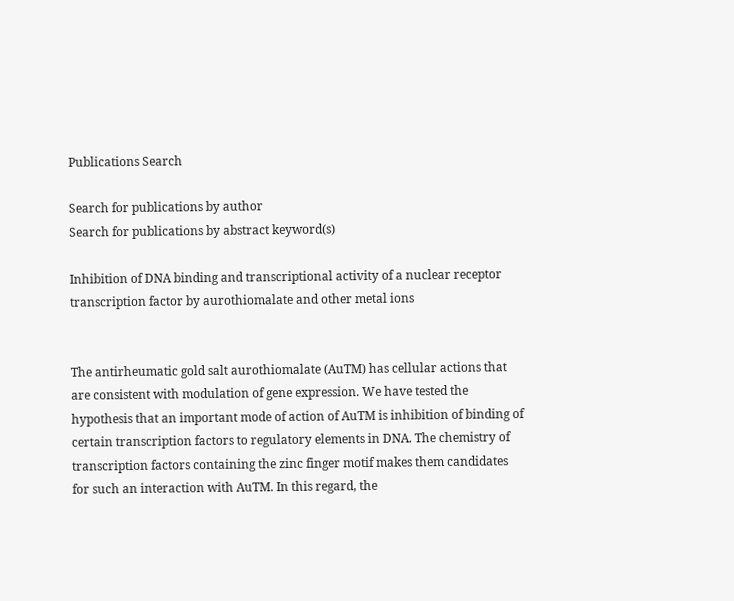Publications Search

Search for publications by author
Search for publications by abstract keyword(s)

Inhibition of DNA binding and transcriptional activity of a nuclear receptor transcription factor by aurothiomalate and other metal ions


The antirheumatic gold salt aurothiomalate (AuTM) has cellular actions that are consistent with modulation of gene expression. We have tested the hypothesis that an important mode of action of AuTM is inhibition of binding of certain transcription factors to regulatory elements in DNA. The chemistry of transcription factors containing the zinc finger motif makes them candidates for such an interaction with AuTM. In this regard, the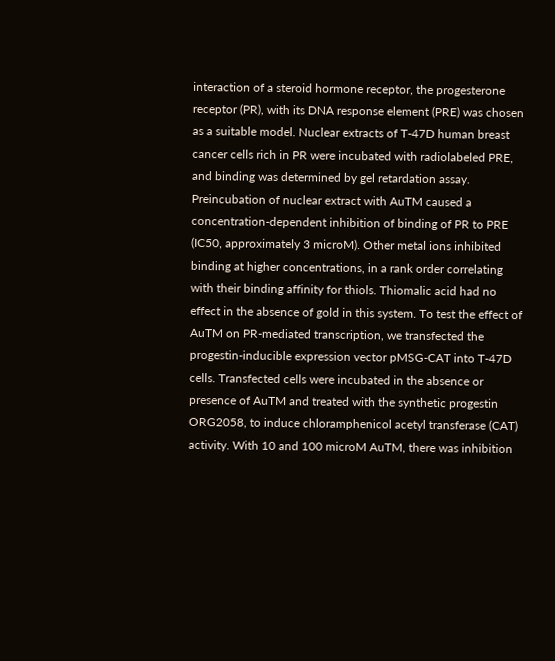interaction of a steroid hormone receptor, the progesterone receptor (PR), with its DNA response element (PRE) was chosen as a suitable model. Nuclear extracts of T-47D human breast cancer cells rich in PR were incubated with radiolabeled PRE, and binding was determined by gel retardation assay. Preincubation of nuclear extract with AuTM caused a concentration-dependent inhibition of binding of PR to PRE (IC50, approximately 3 microM). Other metal ions inhibited binding at higher concentrations, in a rank order correlating with their binding affinity for thiols. Thiomalic acid had no effect in the absence of gold in this system. To test the effect of AuTM on PR-mediated transcription, we transfected the progestin-inducible expression vector pMSG-CAT into T-47D cells. Transfected cells were incubated in the absence or presence of AuTM and treated with the synthetic progestin ORG2058, to induce chloramphenicol acetyl transferase (CAT) activity. With 10 and 100 microM AuTM, there was inhibition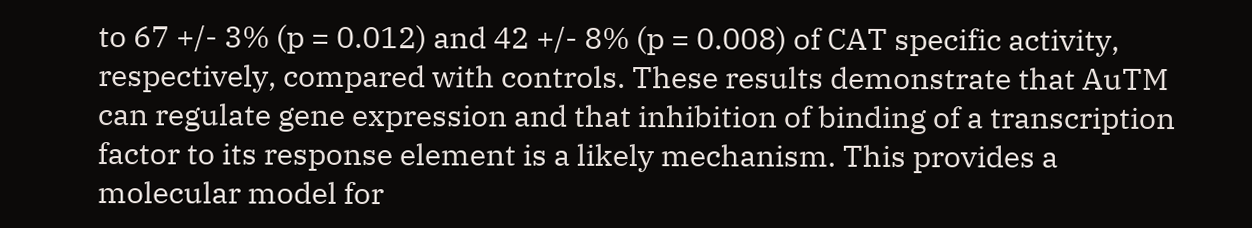to 67 +/- 3% (p = 0.012) and 42 +/- 8% (p = 0.008) of CAT specific activity, respectively, compared with controls. These results demonstrate that AuTM can regulate gene expression and that inhibition of binding of a transcription factor to its response element is a likely mechanism. This provides a molecular model for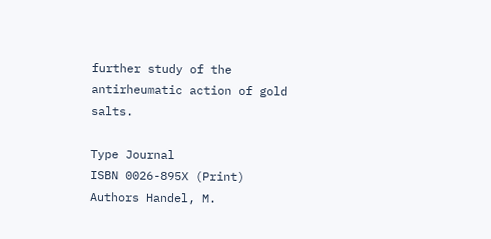further study of the antirheumatic action of gold salts.

Type Journal
ISBN 0026-895X (Print)
Authors Handel, M.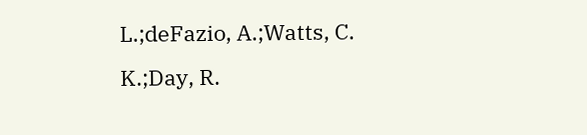L.;deFazio, A.;Watts, C. K.;Day, R.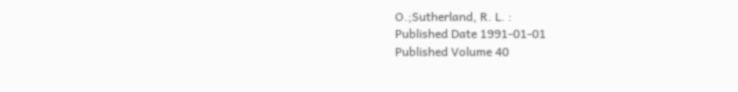O.;Sutherland, R. L. :
Published Date 1991-01-01
Published Volume 40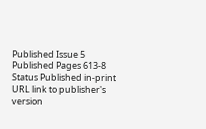Published Issue 5
Published Pages 613-8
Status Published in-print
URL link to publisher's version